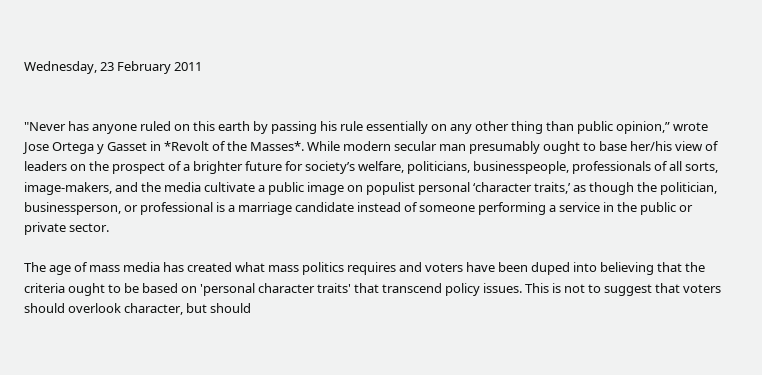Wednesday, 23 February 2011


"Never has anyone ruled on this earth by passing his rule essentially on any other thing than public opinion,” wrote Jose Ortega y Gasset in *Revolt of the Masses*. While modern secular man presumably ought to base her/his view of leaders on the prospect of a brighter future for society’s welfare, politicians, businesspeople, professionals of all sorts, image-makers, and the media cultivate a public image on populist personal ‘character traits,’ as though the politician, businessperson, or professional is a marriage candidate instead of someone performing a service in the public or private sector.

The age of mass media has created what mass politics requires and voters have been duped into believing that the criteria ought to be based on 'personal character traits' that transcend policy issues. This is not to suggest that voters should overlook character, but should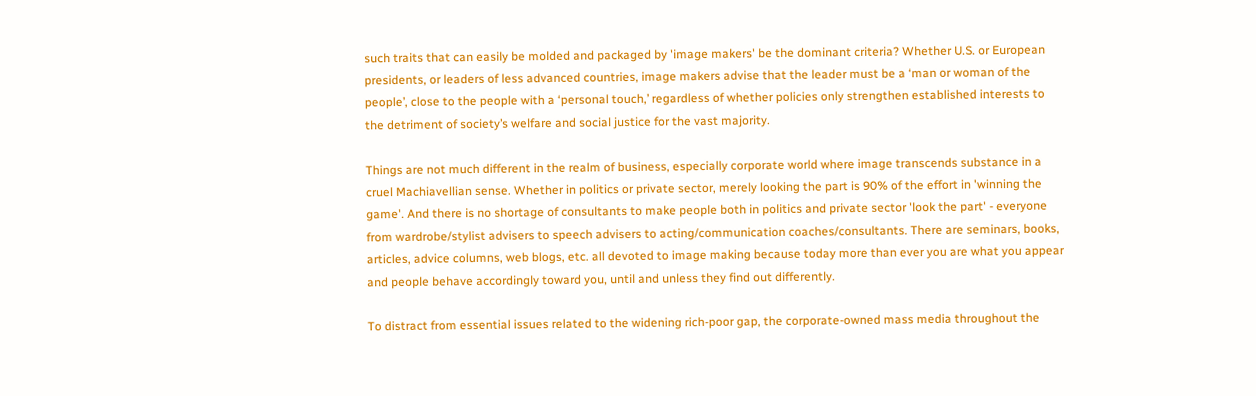such traits that can easily be molded and packaged by 'image makers' be the dominant criteria? Whether U.S. or European presidents, or leaders of less advanced countries, image makers advise that the leader must be a ‘man or woman of the people’, close to the people with a ‘personal touch,’ regardless of whether policies only strengthen established interests to the detriment of society’s welfare and social justice for the vast majority.

Things are not much different in the realm of business, especially corporate world where image transcends substance in a cruel Machiavellian sense. Whether in politics or private sector, merely looking the part is 90% of the effort in 'winning the game'. And there is no shortage of consultants to make people both in politics and private sector 'look the part' - everyone from wardrobe/stylist advisers to speech advisers to acting/communication coaches/consultants. There are seminars, books, articles, advice columns, web blogs, etc. all devoted to image making because today more than ever you are what you appear and people behave accordingly toward you, until and unless they find out differently.

To distract from essential issues related to the widening rich-poor gap, the corporate-owned mass media throughout the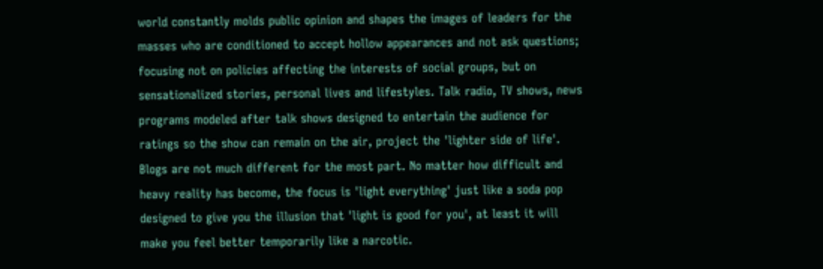world constantly molds public opinion and shapes the images of leaders for the masses who are conditioned to accept hollow appearances and not ask questions; focusing not on policies affecting the interests of social groups, but on sensationalized stories, personal lives and lifestyles. Talk radio, TV shows, news programs modeled after talk shows designed to entertain the audience for ratings so the show can remain on the air, project the 'lighter side of life'. Blogs are not much different for the most part. No matter how difficult and heavy reality has become, the focus is 'light everything' just like a soda pop designed to give you the illusion that 'light is good for you', at least it will make you feel better temporarily like a narcotic.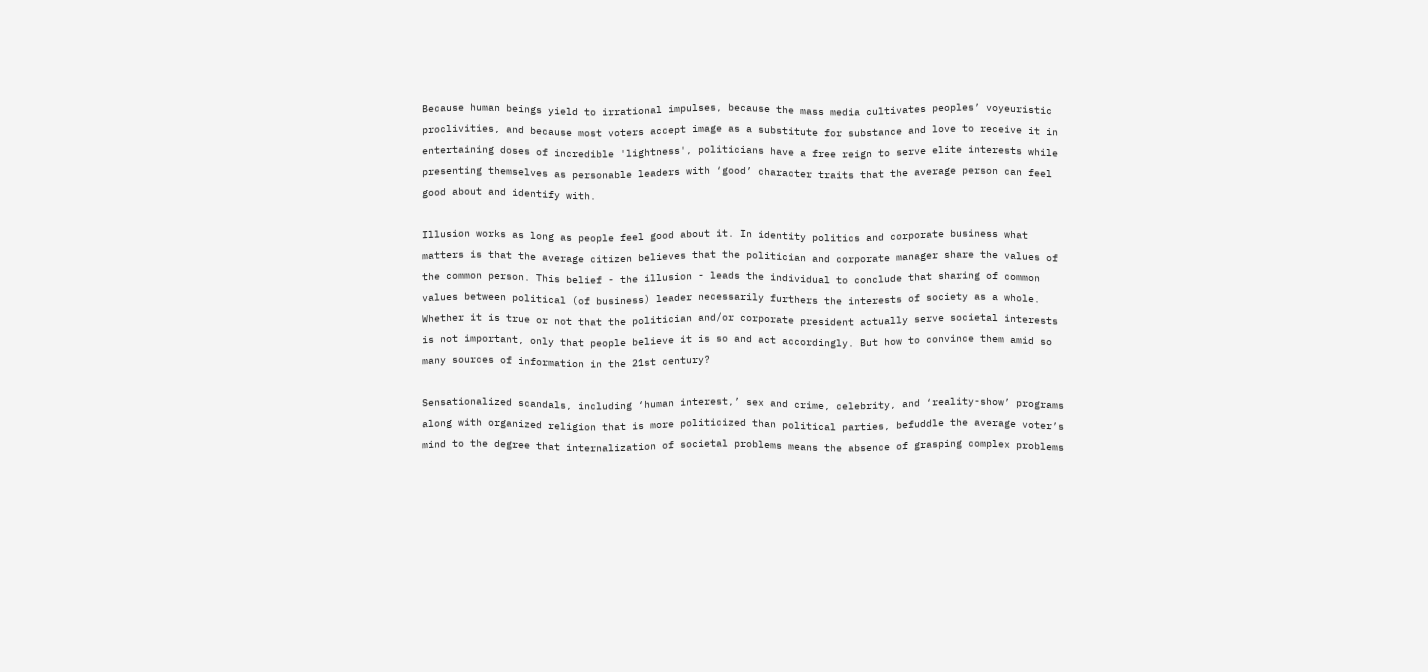Because human beings yield to irrational impulses, because the mass media cultivates peoples’ voyeuristic proclivities, and because most voters accept image as a substitute for substance and love to receive it in entertaining doses of incredible 'lightness', politicians have a free reign to serve elite interests while presenting themselves as personable leaders with ‘good’ character traits that the average person can feel good about and identify with.

Illusion works as long as people feel good about it. In identity politics and corporate business what matters is that the average citizen believes that the politician and corporate manager share the values of the common person. This belief - the illusion - leads the individual to conclude that sharing of common values between political (of business) leader necessarily furthers the interests of society as a whole. Whether it is true or not that the politician and/or corporate president actually serve societal interests is not important, only that people believe it is so and act accordingly. But how to convince them amid so many sources of information in the 21st century?

Sensationalized scandals, including ‘human interest,’ sex and crime, celebrity, and ‘reality-show’ programs along with organized religion that is more politicized than political parties, befuddle the average voter’s mind to the degree that internalization of societal problems means the absence of grasping complex problems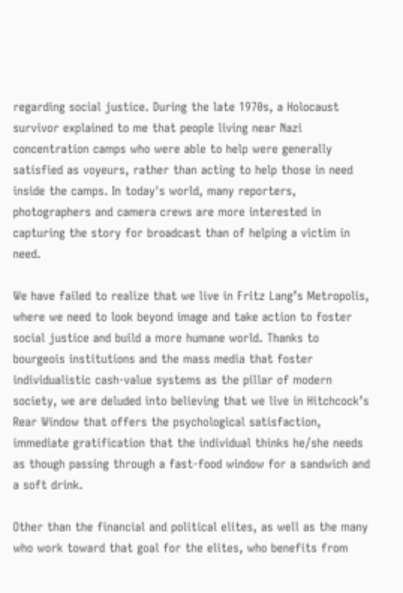regarding social justice. During the late 1970s, a Holocaust survivor explained to me that people living near Nazi concentration camps who were able to help were generally satisfied as voyeurs, rather than acting to help those in need inside the camps. In today's world, many reporters, photographers and camera crews are more interested in capturing the story for broadcast than of helping a victim in need.

We have failed to realize that we live in Fritz Lang’s Metropolis, where we need to look beyond image and take action to foster social justice and build a more humane world. Thanks to bourgeois institutions and the mass media that foster individualistic cash-value systems as the pillar of modern society, we are deluded into believing that we live in Hitchcock’s Rear Window that offers the psychological satisfaction, immediate gratification that the individual thinks he/she needs as though passing through a fast-food window for a sandwich and a soft drink.

Other than the financial and political elites, as well as the many who work toward that goal for the elites, who benefits from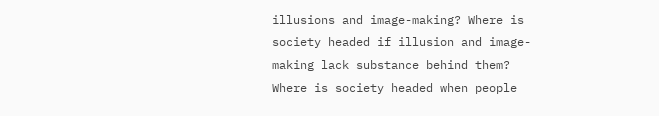illusions and image-making? Where is society headed if illusion and image-making lack substance behind them? Where is society headed when people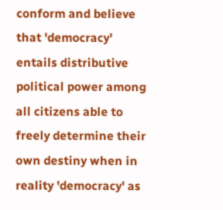conform and believe that 'democracy' entails distributive political power among all citizens able to freely determine their own destiny when in reality 'democracy' as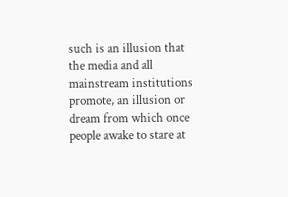such is an illusion that the media and all mainstream institutions promote, an illusion or dream from which once people awake to stare at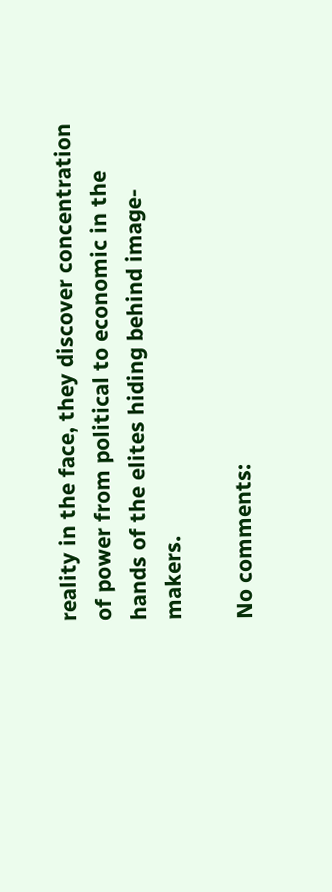reality in the face, they discover concentration of power from political to economic in the hands of the elites hiding behind image-makers.

No comments: